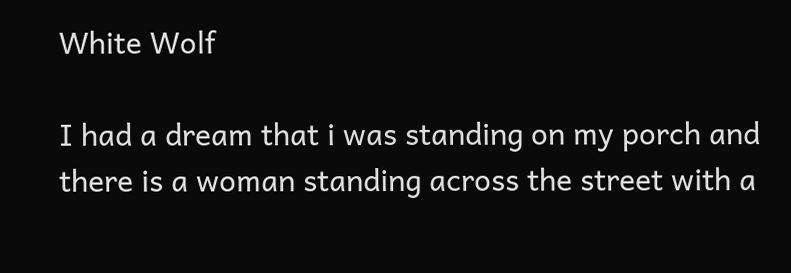White Wolf

I had a dream that i was standing on my porch and there is a woman standing across the street with a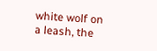white wolf on a leash, the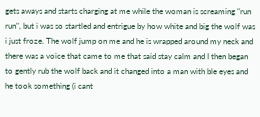gets aways and starts charging at me while the woman is screaming "run run", but i was so startled and entrigue by how white and big the wolf was i just froze. The wolf jump on me and he is wrapped around my neck and there was a voice that came to me that said stay calm and I then began to gently rub the wolf back and it changed into a man with ble eyes and he took something (i cant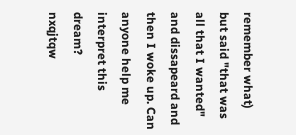remember what) but said "that was all that I wanted" and dissapeard and then I woke up. Can anyone help me interpret this dream?
nxqjtqw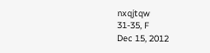nxqjtqw
31-35, F
Dec 15, 2012